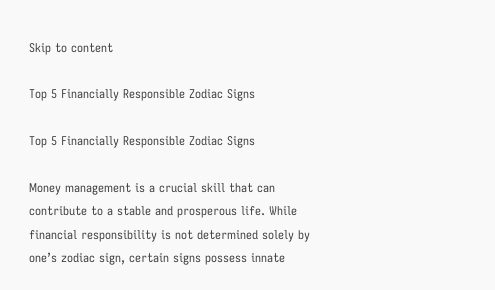Skip to content

Top 5 Financially Responsible Zodiac Signs

Top 5 Financially Responsible Zodiac Signs

Money management is a crucial skill that can contribute to a stable and prosperous life. While financial responsibility is not determined solely by one’s zodiac sign, certain signs possess innate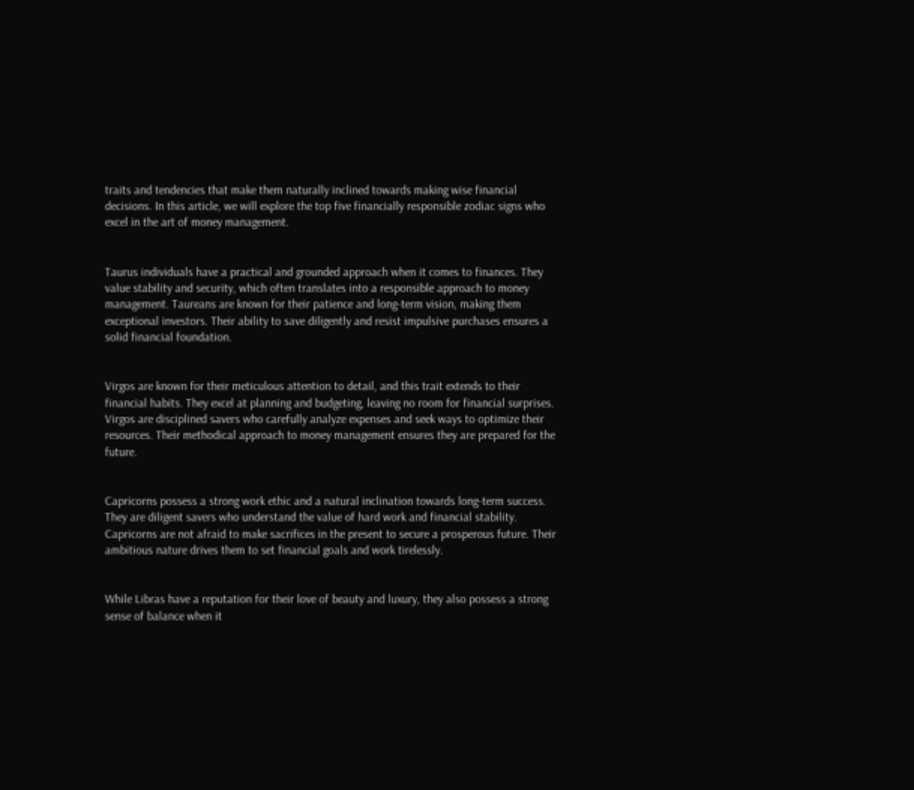traits and tendencies that make them naturally inclined towards making wise financial decisions. In this article, we will explore the top five financially responsible zodiac signs who excel in the art of money management.


Taurus individuals have a practical and grounded approach when it comes to finances. They value stability and security, which often translates into a responsible approach to money management. Taureans are known for their patience and long-term vision, making them exceptional investors. Their ability to save diligently and resist impulsive purchases ensures a solid financial foundation.


Virgos are known for their meticulous attention to detail, and this trait extends to their financial habits. They excel at planning and budgeting, leaving no room for financial surprises. Virgos are disciplined savers who carefully analyze expenses and seek ways to optimize their resources. Their methodical approach to money management ensures they are prepared for the future.


Capricorns possess a strong work ethic and a natural inclination towards long-term success. They are diligent savers who understand the value of hard work and financial stability. Capricorns are not afraid to make sacrifices in the present to secure a prosperous future. Their ambitious nature drives them to set financial goals and work tirelessly.


While Libras have a reputation for their love of beauty and luxury, they also possess a strong sense of balance when it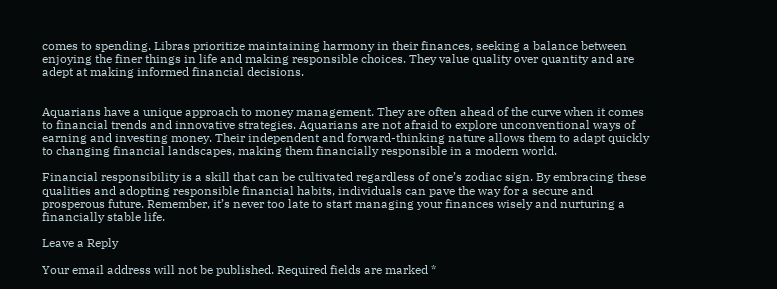comes to spending. Libras prioritize maintaining harmony in their finances, seeking a balance between enjoying the finer things in life and making responsible choices. They value quality over quantity and are adept at making informed financial decisions.


Aquarians have a unique approach to money management. They are often ahead of the curve when it comes to financial trends and innovative strategies. Aquarians are not afraid to explore unconventional ways of earning and investing money. Their independent and forward-thinking nature allows them to adapt quickly to changing financial landscapes, making them financially responsible in a modern world.

Financial responsibility is a skill that can be cultivated regardless of one’s zodiac sign. By embracing these qualities and adopting responsible financial habits, individuals can pave the way for a secure and prosperous future. Remember, it’s never too late to start managing your finances wisely and nurturing a financially stable life.

Leave a Reply

Your email address will not be published. Required fields are marked *